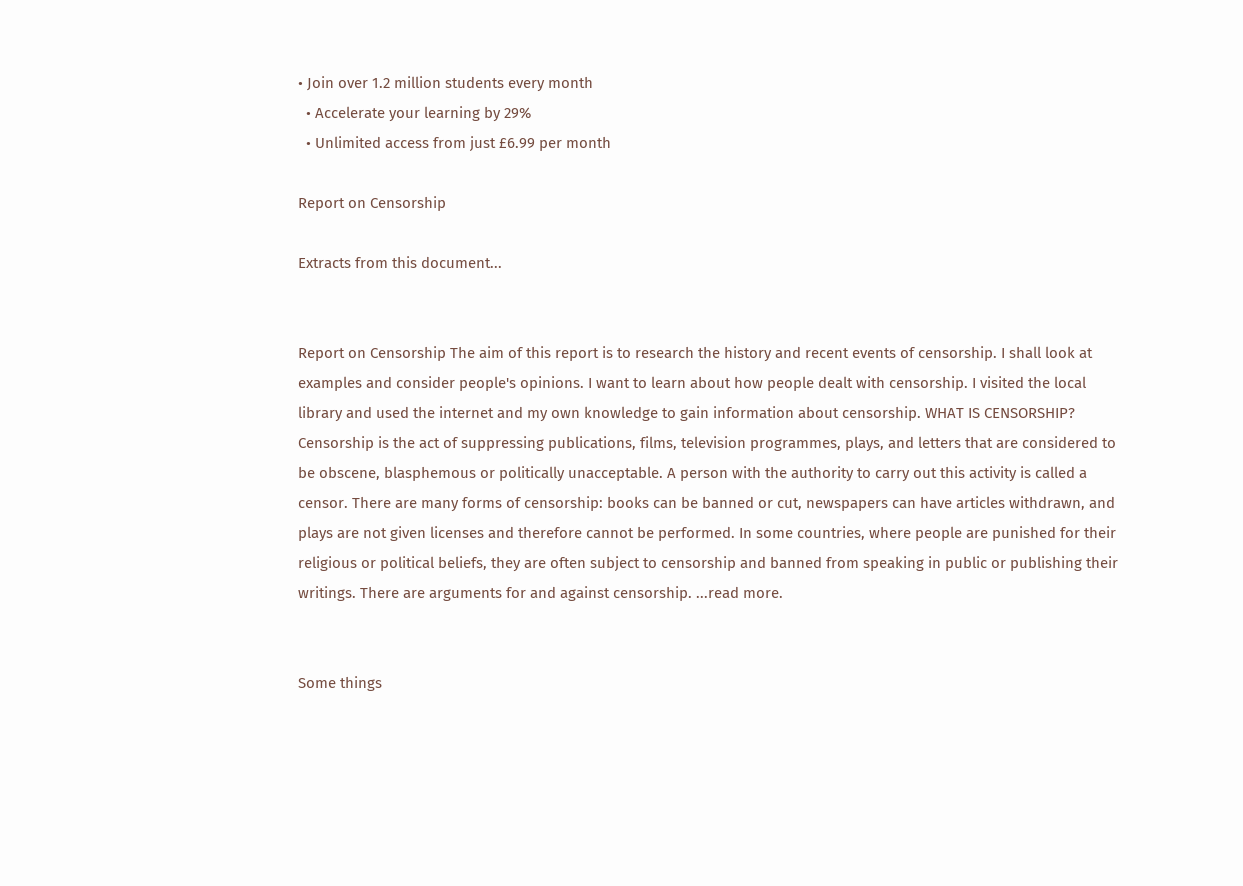• Join over 1.2 million students every month
  • Accelerate your learning by 29%
  • Unlimited access from just £6.99 per month

Report on Censorship

Extracts from this document...


Report on Censorship The aim of this report is to research the history and recent events of censorship. I shall look at examples and consider people's opinions. I want to learn about how people dealt with censorship. I visited the local library and used the internet and my own knowledge to gain information about censorship. WHAT IS CENSORSHIP? Censorship is the act of suppressing publications, films, television programmes, plays, and letters that are considered to be obscene, blasphemous or politically unacceptable. A person with the authority to carry out this activity is called a censor. There are many forms of censorship: books can be banned or cut, newspapers can have articles withdrawn, and plays are not given licenses and therefore cannot be performed. In some countries, where people are punished for their religious or political beliefs, they are often subject to censorship and banned from speaking in public or publishing their writings. There are arguments for and against censorship. ...read more.


Some things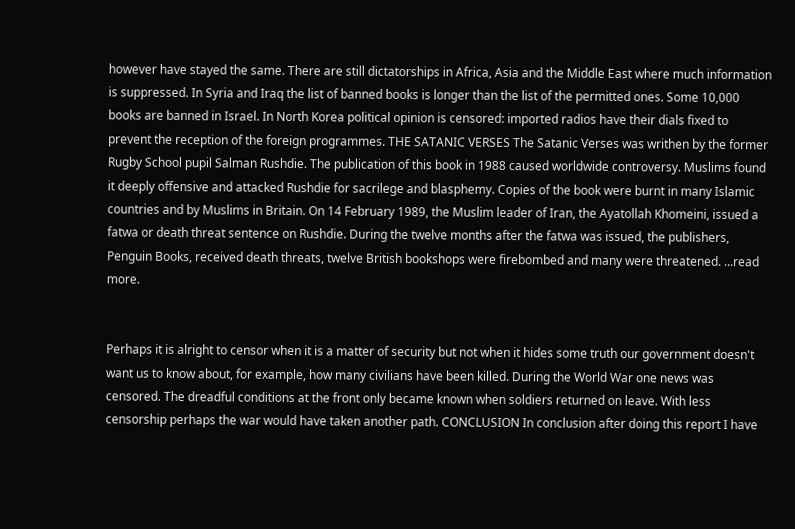however have stayed the same. There are still dictatorships in Africa, Asia and the Middle East where much information is suppressed. In Syria and Iraq the list of banned books is longer than the list of the permitted ones. Some 10,000 books are banned in Israel. In North Korea political opinion is censored: imported radios have their dials fixed to prevent the reception of the foreign programmes. THE SATANIC VERSES The Satanic Verses was writhen by the former Rugby School pupil Salman Rushdie. The publication of this book in 1988 caused worldwide controversy. Muslims found it deeply offensive and attacked Rushdie for sacrilege and blasphemy. Copies of the book were burnt in many Islamic countries and by Muslims in Britain. On 14 February 1989, the Muslim leader of Iran, the Ayatollah Khomeini, issued a fatwa or death threat sentence on Rushdie. During the twelve months after the fatwa was issued, the publishers, Penguin Books, received death threats, twelve British bookshops were firebombed and many were threatened. ...read more.


Perhaps it is alright to censor when it is a matter of security but not when it hides some truth our government doesn't want us to know about, for example, how many civilians have been killed. During the World War one news was censored. The dreadful conditions at the front only became known when soldiers returned on leave. With less censorship perhaps the war would have taken another path. CONCLUSION In conclusion after doing this report I have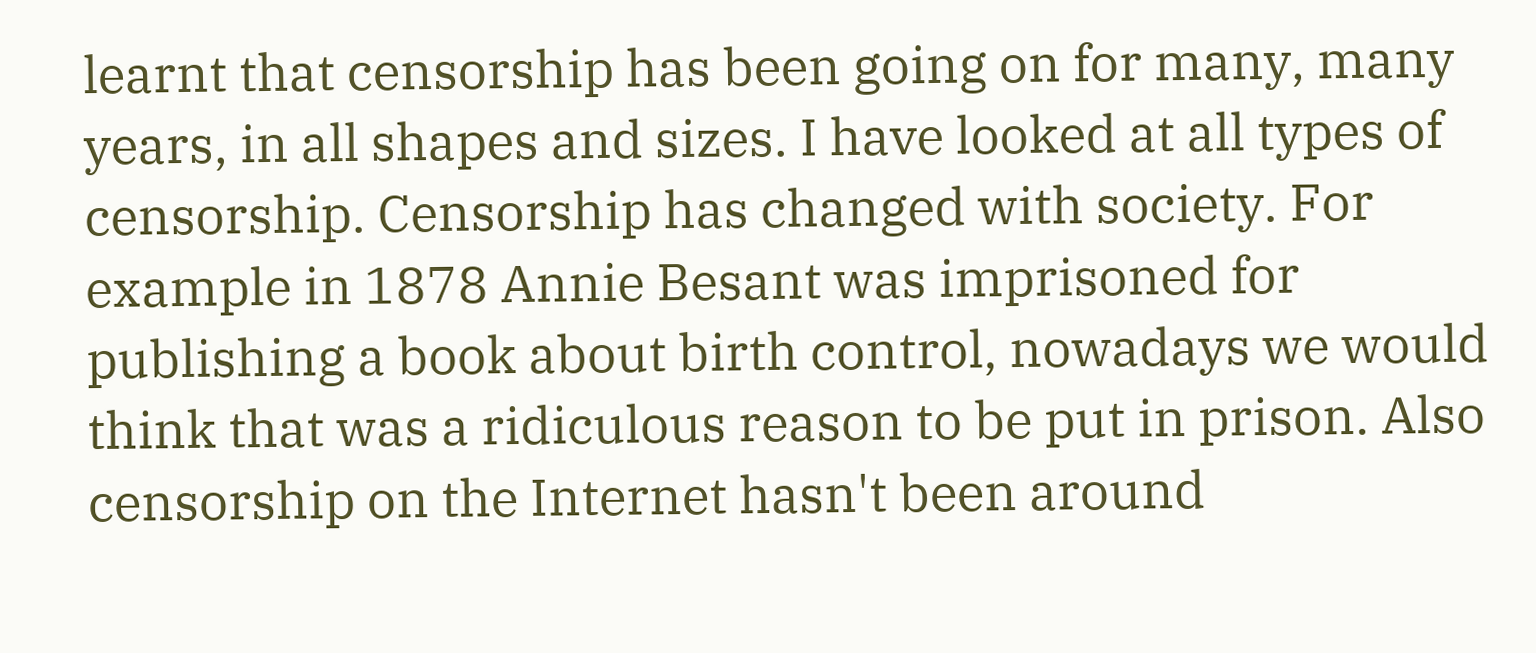learnt that censorship has been going on for many, many years, in all shapes and sizes. I have looked at all types of censorship. Censorship has changed with society. For example in 1878 Annie Besant was imprisoned for publishing a book about birth control, nowadays we would think that was a ridiculous reason to be put in prison. Also censorship on the Internet hasn't been around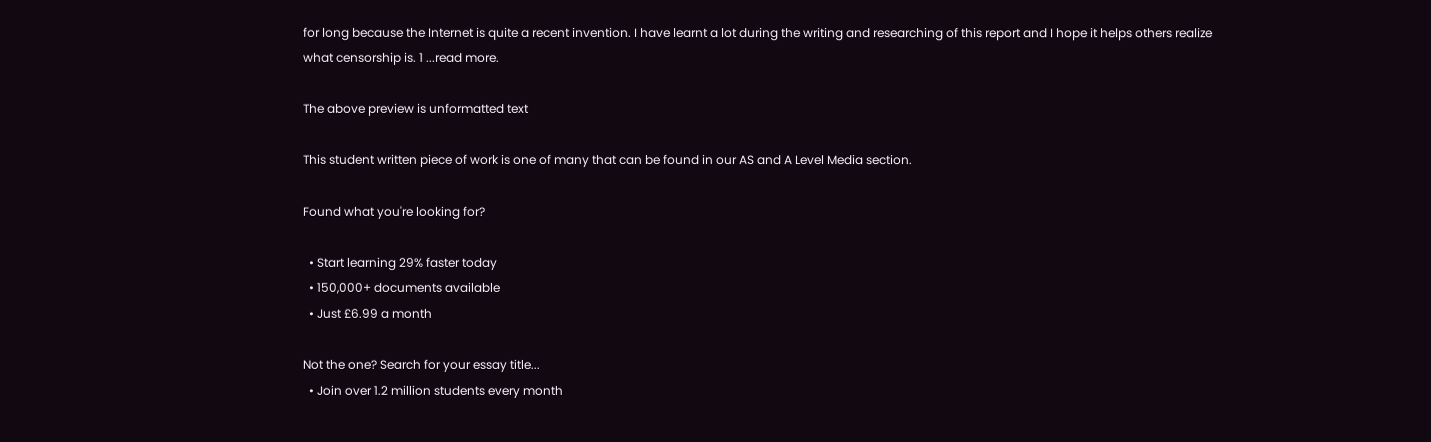for long because the Internet is quite a recent invention. I have learnt a lot during the writing and researching of this report and I hope it helps others realize what censorship is. 1 ...read more.

The above preview is unformatted text

This student written piece of work is one of many that can be found in our AS and A Level Media section.

Found what you're looking for?

  • Start learning 29% faster today
  • 150,000+ documents available
  • Just £6.99 a month

Not the one? Search for your essay title...
  • Join over 1.2 million students every month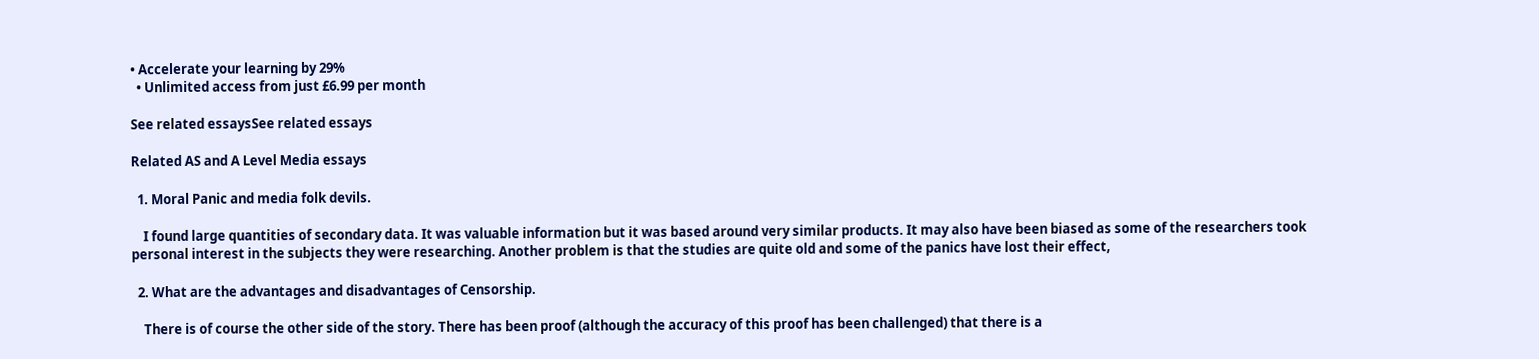• Accelerate your learning by 29%
  • Unlimited access from just £6.99 per month

See related essaysSee related essays

Related AS and A Level Media essays

  1. Moral Panic and media folk devils.

    I found large quantities of secondary data. It was valuable information but it was based around very similar products. It may also have been biased as some of the researchers took personal interest in the subjects they were researching. Another problem is that the studies are quite old and some of the panics have lost their effect,

  2. What are the advantages and disadvantages of Censorship.

    There is of course the other side of the story. There has been proof (although the accuracy of this proof has been challenged) that there is a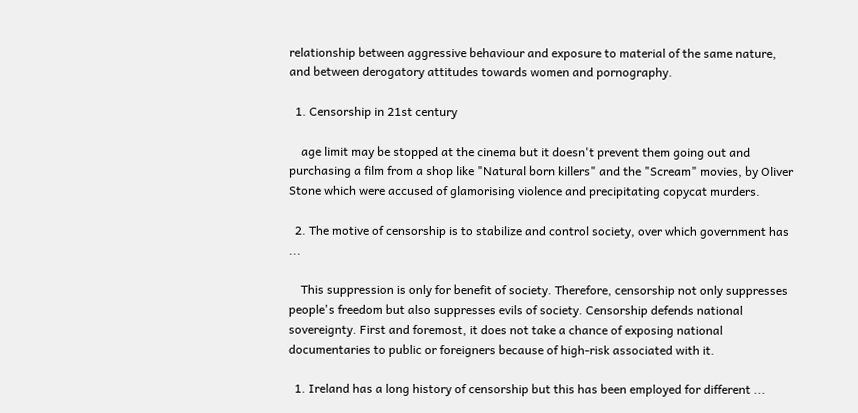relationship between aggressive behaviour and exposure to material of the same nature, and between derogatory attitudes towards women and pornography.

  1. Censorship in 21st century

    age limit may be stopped at the cinema but it doesn't prevent them going out and purchasing a film from a shop like "Natural born killers" and the "Scream" movies, by Oliver Stone which were accused of glamorising violence and precipitating copycat murders.

  2. The motive of censorship is to stabilize and control society, over which government has ...

    This suppression is only for benefit of society. Therefore, censorship not only suppresses people's freedom but also suppresses evils of society. Censorship defends national sovereignty. First and foremost, it does not take a chance of exposing national documentaries to public or foreigners because of high-risk associated with it.

  1. Ireland has a long history of censorship but this has been employed for different ...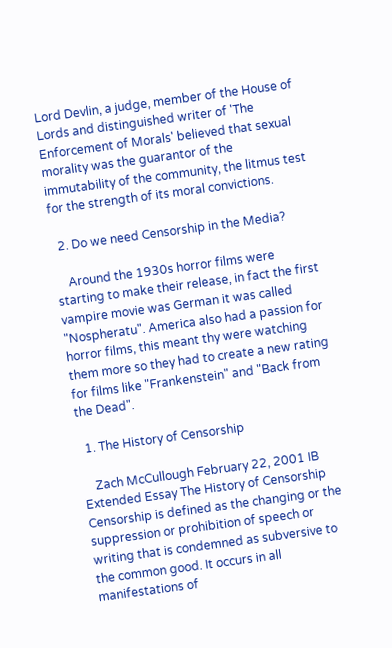Lord Devlin, a judge, member of the House of Lords and distinguished writer of 'The Enforcement of Morals' believed that sexual morality was the guarantor of the immutability of the community, the litmus test for the strength of its moral convictions.

  2. Do we need Censorship in the Media?

    Around the 1930s horror films were starting to make their release, in fact the first vampire movie was German it was called "Nospheratu". America also had a passion for horror films, this meant thy were watching them more so they had to create a new rating for films like "Frankenstein" and "Back from the Dead".

  1. The History of Censorship

    Zach McCullough February 22, 2001 IB Extended Essay The History of Censorship Censorship is defined as the changing or the suppression or prohibition of speech or writing that is condemned as subversive to the common good. It occurs in all manifestations of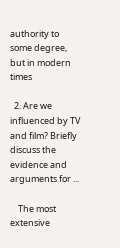authority to some degree, but in modern times

  2. Are we influenced by TV and film? Briefly discuss the evidence and arguments for ...

    The most extensive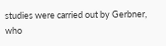studies were carried out by Gerbner, who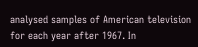analysed samples of American television for each year after 1967. In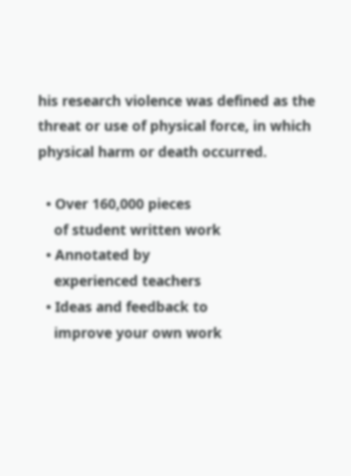his research violence was defined as the threat or use of physical force, in which physical harm or death occurred.

  • Over 160,000 pieces
    of student written work
  • Annotated by
    experienced teachers
  • Ideas and feedback to
    improve your own work